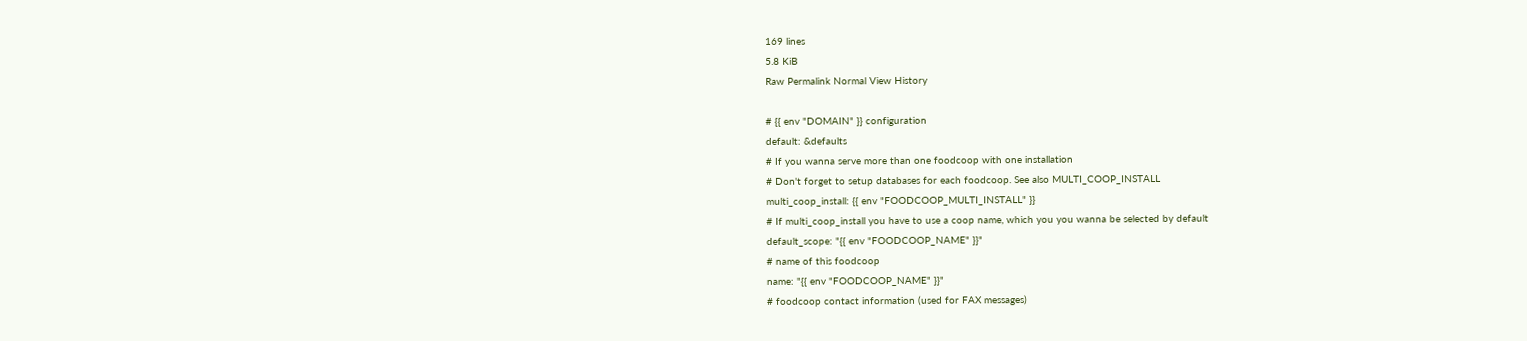169 lines
5.8 KiB
Raw Permalink Normal View History

# {{ env "DOMAIN" }} configuration
default: &defaults
# If you wanna serve more than one foodcoop with one installation
# Don't forget to setup databases for each foodcoop. See also MULTI_COOP_INSTALL
multi_coop_install: {{ env "FOODCOOP_MULTI_INSTALL" }}
# If multi_coop_install you have to use a coop name, which you you wanna be selected by default
default_scope: "{{ env "FOODCOOP_NAME" }}"
# name of this foodcoop
name: "{{ env "FOODCOOP_NAME" }}"
# foodcoop contact information (used for FAX messages)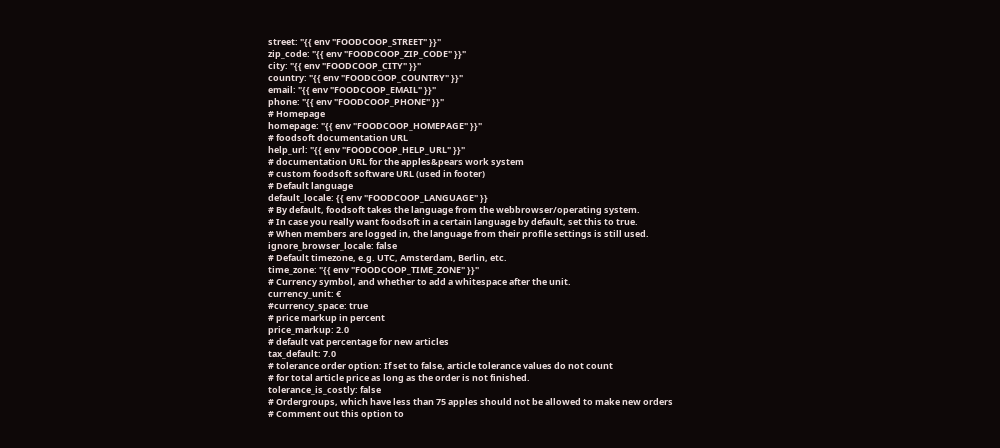street: "{{ env "FOODCOOP_STREET" }}"
zip_code: "{{ env "FOODCOOP_ZIP_CODE" }}"
city: "{{ env "FOODCOOP_CITY" }}"
country: "{{ env "FOODCOOP_COUNTRY" }}"
email: "{{ env "FOODCOOP_EMAIL" }}"
phone: "{{ env "FOODCOOP_PHONE" }}"
# Homepage
homepage: "{{ env "FOODCOOP_HOMEPAGE" }}"
# foodsoft documentation URL
help_url: "{{ env "FOODCOOP_HELP_URL" }}"
# documentation URL for the apples&pears work system
# custom foodsoft software URL (used in footer)
# Default language
default_locale: {{ env "FOODCOOP_LANGUAGE" }}
# By default, foodsoft takes the language from the webbrowser/operating system.
# In case you really want foodsoft in a certain language by default, set this to true.
# When members are logged in, the language from their profile settings is still used.
ignore_browser_locale: false
# Default timezone, e.g. UTC, Amsterdam, Berlin, etc.
time_zone: "{{ env "FOODCOOP_TIME_ZONE" }}"
# Currency symbol, and whether to add a whitespace after the unit.
currency_unit: €
#currency_space: true
# price markup in percent
price_markup: 2.0
# default vat percentage for new articles
tax_default: 7.0
# tolerance order option: If set to false, article tolerance values do not count
# for total article price as long as the order is not finished.
tolerance_is_costly: false
# Ordergroups, which have less than 75 apples should not be allowed to make new orders
# Comment out this option to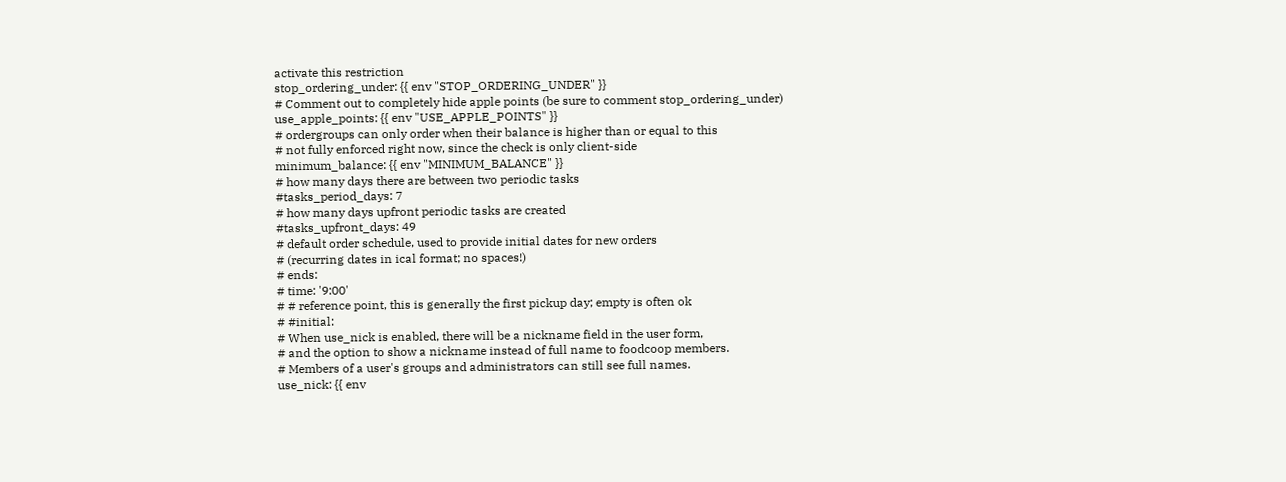activate this restriction
stop_ordering_under: {{ env "STOP_ORDERING_UNDER" }}
# Comment out to completely hide apple points (be sure to comment stop_ordering_under)
use_apple_points: {{ env "USE_APPLE_POINTS" }}
# ordergroups can only order when their balance is higher than or equal to this
# not fully enforced right now, since the check is only client-side
minimum_balance: {{ env "MINIMUM_BALANCE" }}
# how many days there are between two periodic tasks
#tasks_period_days: 7
# how many days upfront periodic tasks are created
#tasks_upfront_days: 49
# default order schedule, used to provide initial dates for new orders
# (recurring dates in ical format; no spaces!)
# ends:
# time: '9:00'
# # reference point, this is generally the first pickup day; empty is often ok
# #initial:
# When use_nick is enabled, there will be a nickname field in the user form,
# and the option to show a nickname instead of full name to foodcoop members.
# Members of a user's groups and administrators can still see full names.
use_nick: {{ env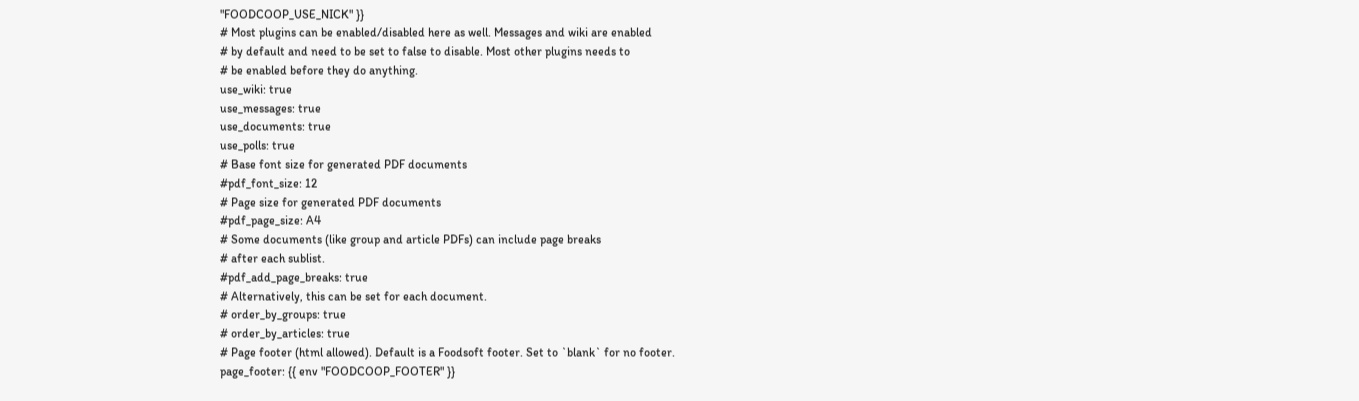"FOODCOOP_USE_NICK" }}
# Most plugins can be enabled/disabled here as well. Messages and wiki are enabled
# by default and need to be set to false to disable. Most other plugins needs to
# be enabled before they do anything.
use_wiki: true
use_messages: true
use_documents: true
use_polls: true
# Base font size for generated PDF documents
#pdf_font_size: 12
# Page size for generated PDF documents
#pdf_page_size: A4
# Some documents (like group and article PDFs) can include page breaks
# after each sublist.
#pdf_add_page_breaks: true
# Alternatively, this can be set for each document.
# order_by_groups: true
# order_by_articles: true
# Page footer (html allowed). Default is a Foodsoft footer. Set to `blank` for no footer.
page_footer: {{ env "FOODCOOP_FOOTER" }}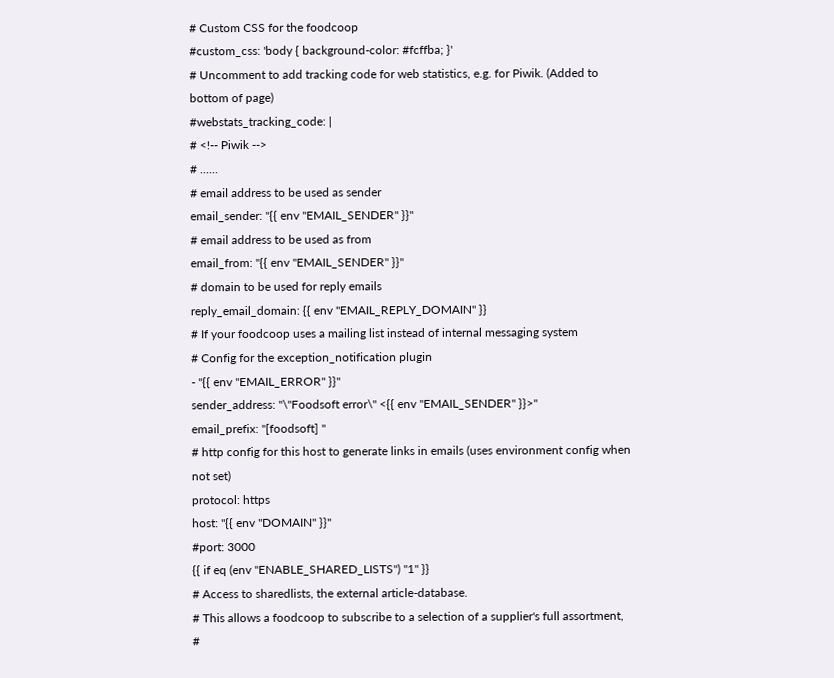# Custom CSS for the foodcoop
#custom_css: 'body { background-color: #fcffba; }'
# Uncomment to add tracking code for web statistics, e.g. for Piwik. (Added to bottom of page)
#webstats_tracking_code: |
# <!-- Piwik -->
# ......
# email address to be used as sender
email_sender: "{{ env "EMAIL_SENDER" }}"
# email address to be used as from
email_from: "{{ env "EMAIL_SENDER" }}"
# domain to be used for reply emails
reply_email_domain: {{ env "EMAIL_REPLY_DOMAIN" }}
# If your foodcoop uses a mailing list instead of internal messaging system
# Config for the exception_notification plugin
- "{{ env "EMAIL_ERROR" }}"
sender_address: "\"Foodsoft error\" <{{ env "EMAIL_SENDER" }}>"
email_prefix: "[foodsoft] "
# http config for this host to generate links in emails (uses environment config when not set)
protocol: https
host: "{{ env "DOMAIN" }}"
#port: 3000
{{ if eq (env "ENABLE_SHARED_LISTS") "1" }}
# Access to sharedlists, the external article-database.
# This allows a foodcoop to subscribe to a selection of a supplier's full assortment,
#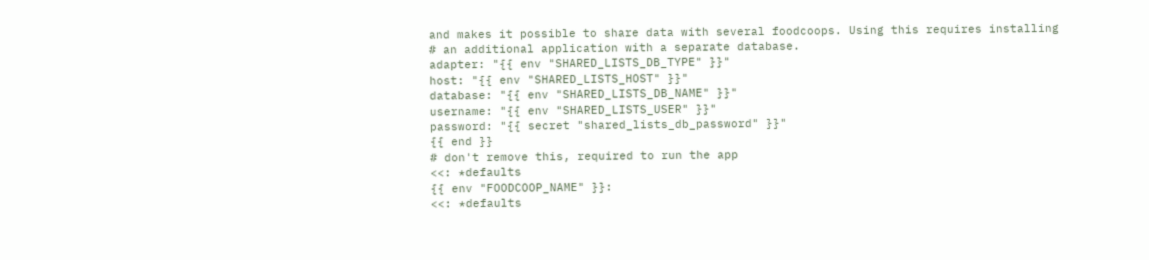and makes it possible to share data with several foodcoops. Using this requires installing
# an additional application with a separate database.
adapter: "{{ env "SHARED_LISTS_DB_TYPE" }}"
host: "{{ env "SHARED_LISTS_HOST" }}"
database: "{{ env "SHARED_LISTS_DB_NAME" }}"
username: "{{ env "SHARED_LISTS_USER" }}"
password: "{{ secret "shared_lists_db_password" }}"
{{ end }}
# don't remove this, required to run the app
<<: *defaults
{{ env "FOODCOOP_NAME" }}:
<<: *defaults